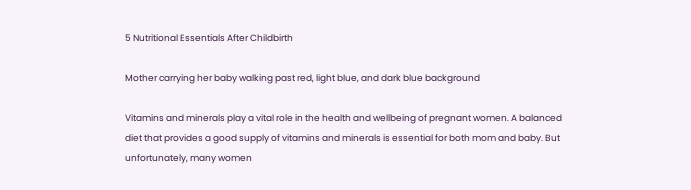5 Nutritional Essentials After Childbirth

Mother carrying her baby walking past red, light blue, and dark blue background

Vitamins and minerals play a vital role in the health and wellbeing of pregnant women. A balanced diet that provides a good supply of vitamins and minerals is essential for both mom and baby. But unfortunately, many women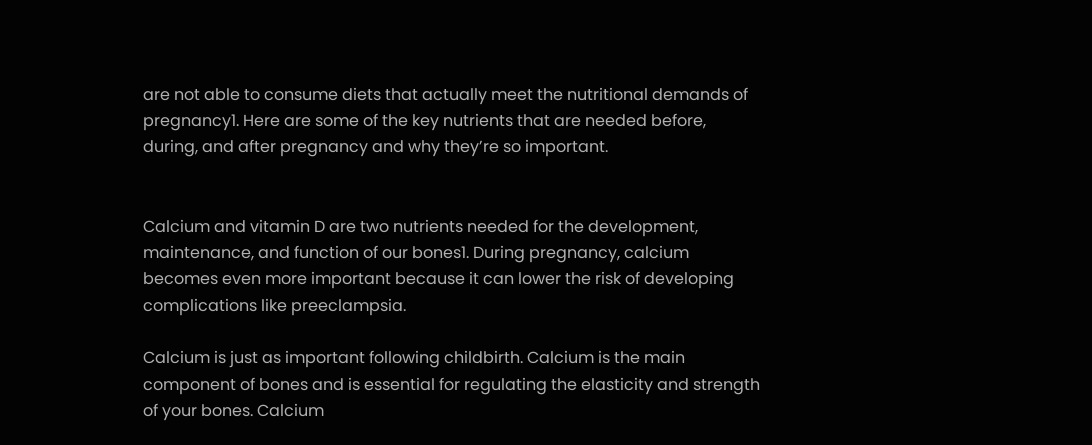are not able to consume diets that actually meet the nutritional demands of pregnancy1. Here are some of the key nutrients that are needed before, during, and after pregnancy and why they’re so important.


Calcium and vitamin D are two nutrients needed for the development, maintenance, and function of our bones1. During pregnancy, calcium becomes even more important because it can lower the risk of developing complications like preeclampsia.

Calcium is just as important following childbirth. Calcium is the main component of bones and is essential for regulating the elasticity and strength of your bones. Calcium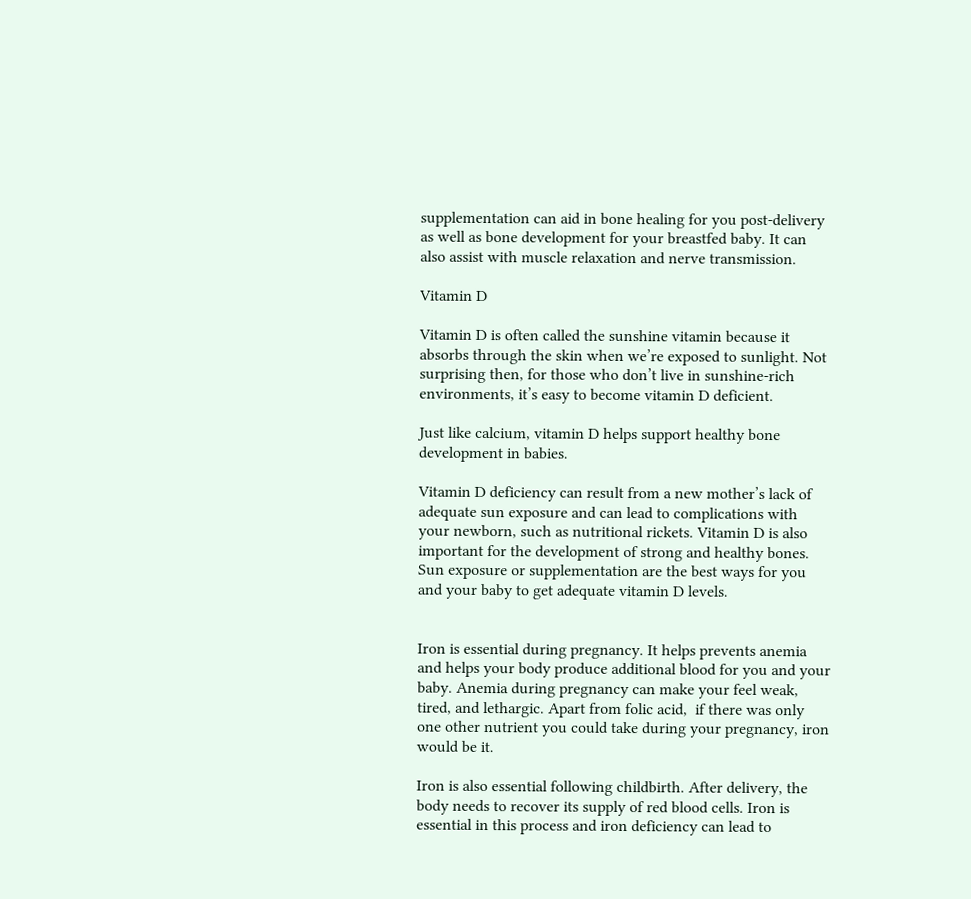supplementation can aid in bone healing for you post-delivery as well as bone development for your breastfed baby. It can also assist with muscle relaxation and nerve transmission.

Vitamin D

Vitamin D is often called the sunshine vitamin because it absorbs through the skin when we’re exposed to sunlight. Not surprising then, for those who don’t live in sunshine-rich environments, it’s easy to become vitamin D deficient.

Just like calcium, vitamin D helps support healthy bone development in babies.

Vitamin D deficiency can result from a new mother’s lack of adequate sun exposure and can lead to complications with your newborn, such as nutritional rickets. Vitamin D is also important for the development of strong and healthy bones. Sun exposure or supplementation are the best ways for you and your baby to get adequate vitamin D levels.


Iron is essential during pregnancy. It helps prevents anemia and helps your body produce additional blood for you and your baby. Anemia during pregnancy can make your feel weak, tired, and lethargic. Apart from folic acid,  if there was only one other nutrient you could take during your pregnancy, iron would be it.

Iron is also essential following childbirth. After delivery, the body needs to recover its supply of red blood cells. Iron is essential in this process and iron deficiency can lead to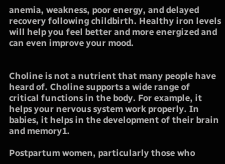anemia, weakness, poor energy, and delayed recovery following childbirth. Healthy iron levels will help you feel better and more energized and can even improve your mood.


Choline is not a nutrient that many people have heard of. Choline supports a wide range of critical functions in the body. For example, it helps your nervous system work properly. In babies, it helps in the development of their brain and memory1.

Postpartum women, particularly those who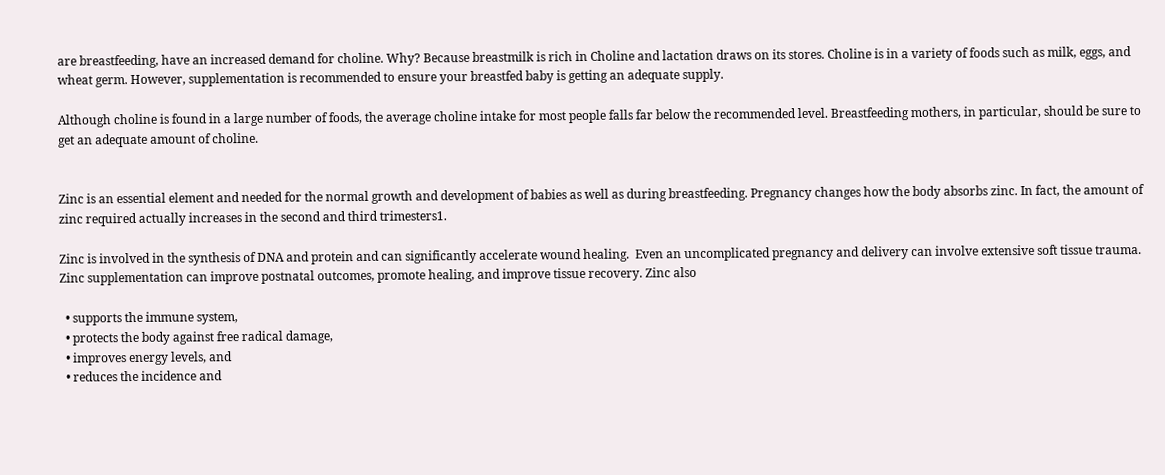are breastfeeding, have an increased demand for choline. Why? Because breastmilk is rich in Choline and lactation draws on its stores. Choline is in a variety of foods such as milk, eggs, and wheat germ. However, supplementation is recommended to ensure your breastfed baby is getting an adequate supply.

Although choline is found in a large number of foods, the average choline intake for most people falls far below the recommended level. Breastfeeding mothers, in particular, should be sure to get an adequate amount of choline.


Zinc is an essential element and needed for the normal growth and development of babies as well as during breastfeeding. Pregnancy changes how the body absorbs zinc. In fact, the amount of zinc required actually increases in the second and third trimesters1.

Zinc is involved in the synthesis of DNA and protein and can significantly accelerate wound healing.  Even an uncomplicated pregnancy and delivery can involve extensive soft tissue trauma. Zinc supplementation can improve postnatal outcomes, promote healing, and improve tissue recovery. Zinc also

  • supports the immune system,
  • protects the body against free radical damage,
  • improves energy levels, and
  • reduces the incidence and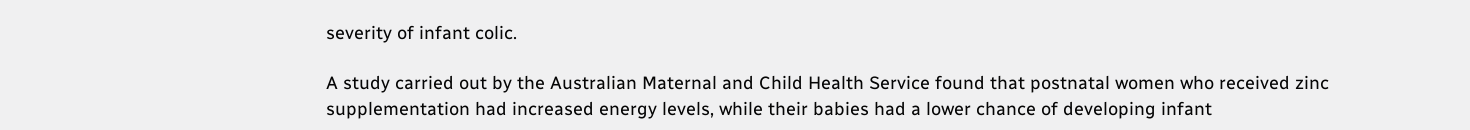severity of infant colic.

A study carried out by the Australian Maternal and Child Health Service found that postnatal women who received zinc supplementation had increased energy levels, while their babies had a lower chance of developing infant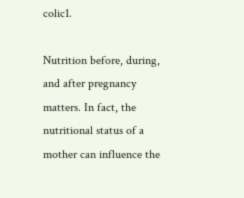colic1.

Nutrition before, during, and after pregnancy matters. In fact, the nutritional status of a mother can influence the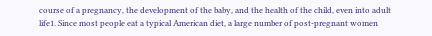course of a pregnancy, the development of the baby, and the health of the child, even into adult life1. Since most people eat a typical American diet, a large number of post-pregnant women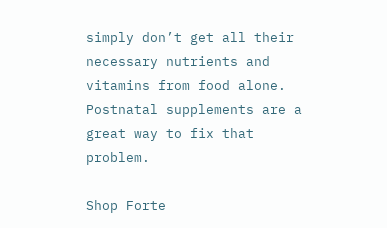simply don’t get all their necessary nutrients and vitamins from food alone. Postnatal supplements are a great way to fix that problem.

Shop Forte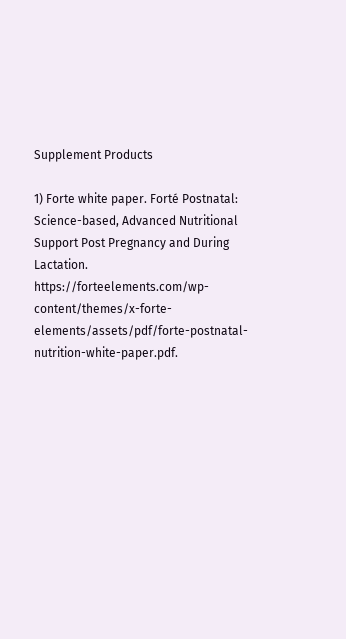Supplement Products

1) Forte white paper. Forté Postnatal: Science-based, Advanced Nutritional Support Post Pregnancy and During Lactation. https://forteelements.com/wp-content/themes/x-forte-elements/assets/pdf/forte-postnatal-nutrition-white-paper.pdf.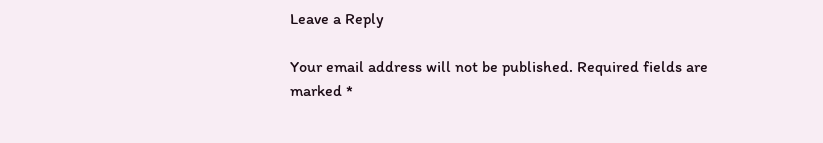Leave a Reply

Your email address will not be published. Required fields are marked *